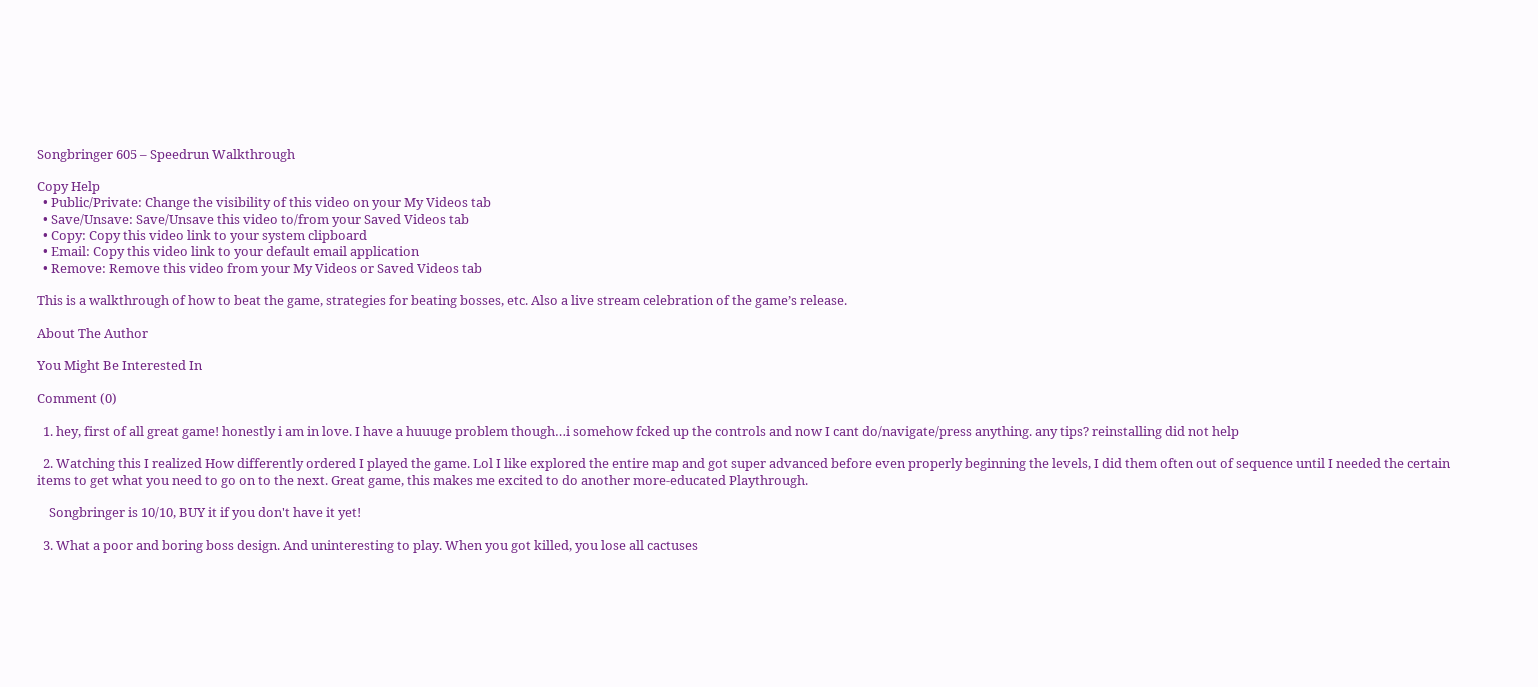Songbringer 605 – Speedrun Walkthrough

Copy Help
  • Public/Private: Change the visibility of this video on your My Videos tab
  • Save/Unsave: Save/Unsave this video to/from your Saved Videos tab
  • Copy: Copy this video link to your system clipboard
  • Email: Copy this video link to your default email application
  • Remove: Remove this video from your My Videos or Saved Videos tab

This is a walkthrough of how to beat the game, strategies for beating bosses, etc. Also a live stream celebration of the game’s release.

About The Author

You Might Be Interested In

Comment (0)

  1. hey, first of all great game! honestly i am in love. I have a huuuge problem though…i somehow fcked up the controls and now I cant do/navigate/press anything. any tips? reinstalling did not help

  2. Watching this I realized How differently ordered I played the game. Lol I like explored the entire map and got super advanced before even properly beginning the levels, I did them often out of sequence until I needed the certain items to get what you need to go on to the next. Great game, this makes me excited to do another more-educated Playthrough.

    Songbringer is 10/10, BUY it if you don't have it yet!

  3. What a poor and boring boss design. And uninteresting to play. When you got killed, you lose all cactuses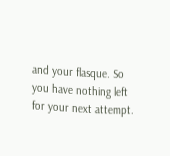and your flasque. So you have nothing left for your next attempt.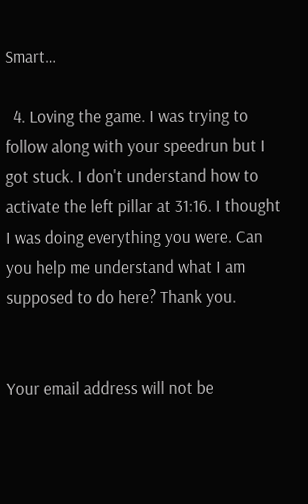Smart…

  4. Loving the game. I was trying to follow along with your speedrun but I got stuck. I don't understand how to activate the left pillar at 31:16. I thought I was doing everything you were. Can you help me understand what I am supposed to do here? Thank you.


Your email address will not be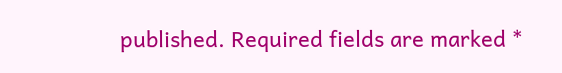published. Required fields are marked *